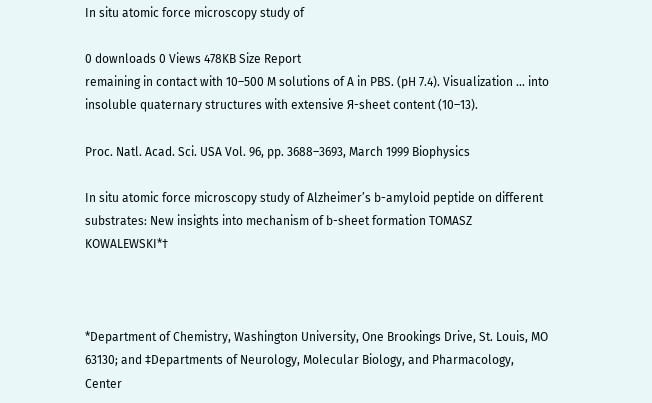In situ atomic force microscopy study of

0 downloads 0 Views 478KB Size Report
remaining in contact with 10–500 M solutions of A in PBS. (pH 7.4). Visualization ... into insoluble quaternary structures with extensive Я-sheet content (10–13).

Proc. Natl. Acad. Sci. USA Vol. 96, pp. 3688–3693, March 1999 Biophysics

In situ atomic force microscopy study of Alzheimer’s b-amyloid peptide on different substrates: New insights into mechanism of b-sheet formation TOMASZ KOWALEWSKI*†



*Department of Chemistry, Washington University, One Brookings Drive, St. Louis, MO 63130; and ‡Departments of Neurology, Molecular Biology, and Pharmacology, Center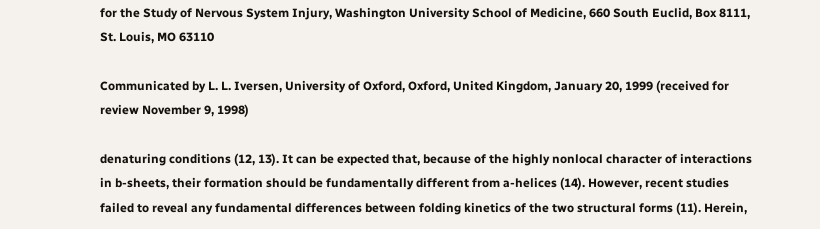for the Study of Nervous System Injury, Washington University School of Medicine, 660 South Euclid, Box 8111, St. Louis, MO 63110

Communicated by L. L. Iversen, University of Oxford, Oxford, United Kingdom, January 20, 1999 (received for review November 9, 1998)

denaturing conditions (12, 13). It can be expected that, because of the highly nonlocal character of interactions in b-sheets, their formation should be fundamentally different from a-helices (14). However, recent studies failed to reveal any fundamental differences between folding kinetics of the two structural forms (11). Herein,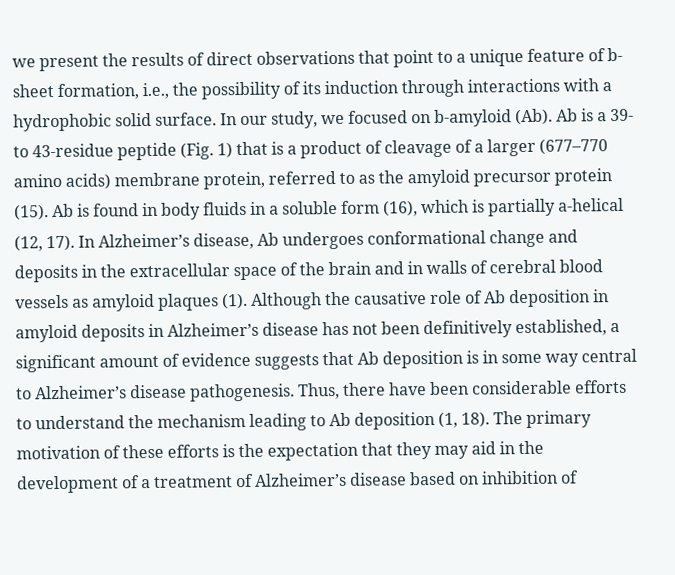we present the results of direct observations that point to a unique feature of b-sheet formation, i.e., the possibility of its induction through interactions with a hydrophobic solid surface. In our study, we focused on b-amyloid (Ab). Ab is a 39- to 43-residue peptide (Fig. 1) that is a product of cleavage of a larger (677–770 amino acids) membrane protein, referred to as the amyloid precursor protein (15). Ab is found in body fluids in a soluble form (16), which is partially a-helical (12, 17). In Alzheimer’s disease, Ab undergoes conformational change and deposits in the extracellular space of the brain and in walls of cerebral blood vessels as amyloid plaques (1). Although the causative role of Ab deposition in amyloid deposits in Alzheimer’s disease has not been definitively established, a significant amount of evidence suggests that Ab deposition is in some way central to Alzheimer’s disease pathogenesis. Thus, there have been considerable efforts to understand the mechanism leading to Ab deposition (1, 18). The primary motivation of these efforts is the expectation that they may aid in the development of a treatment of Alzheimer’s disease based on inhibition of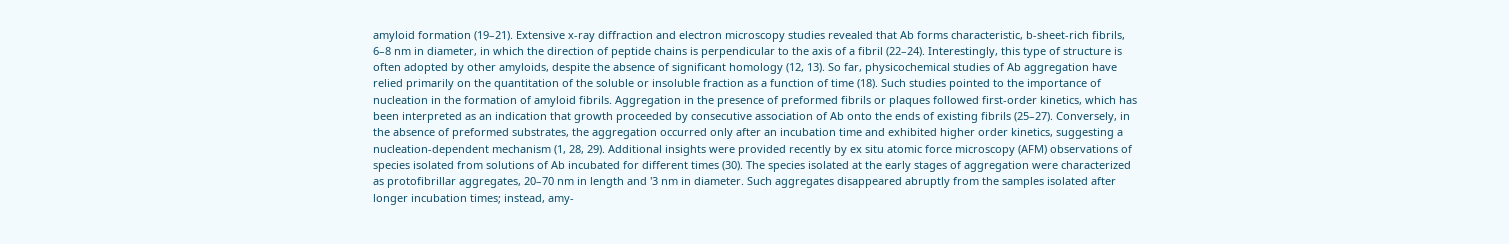amyloid formation (19–21). Extensive x-ray diffraction and electron microscopy studies revealed that Ab forms characteristic, b-sheet-rich fibrils, 6–8 nm in diameter, in which the direction of peptide chains is perpendicular to the axis of a fibril (22–24). Interestingly, this type of structure is often adopted by other amyloids, despite the absence of significant homology (12, 13). So far, physicochemical studies of Ab aggregation have relied primarily on the quantitation of the soluble or insoluble fraction as a function of time (18). Such studies pointed to the importance of nucleation in the formation of amyloid fibrils. Aggregation in the presence of preformed fibrils or plaques followed first-order kinetics, which has been interpreted as an indication that growth proceeded by consecutive association of Ab onto the ends of existing fibrils (25–27). Conversely, in the absence of preformed substrates, the aggregation occurred only after an incubation time and exhibited higher order kinetics, suggesting a nucleation-dependent mechanism (1, 28, 29). Additional insights were provided recently by ex situ atomic force microscopy (AFM) observations of species isolated from solutions of Ab incubated for different times (30). The species isolated at the early stages of aggregation were characterized as protofibrillar aggregates, 20–70 nm in length and '3 nm in diameter. Such aggregates disappeared abruptly from the samples isolated after longer incubation times; instead, amy-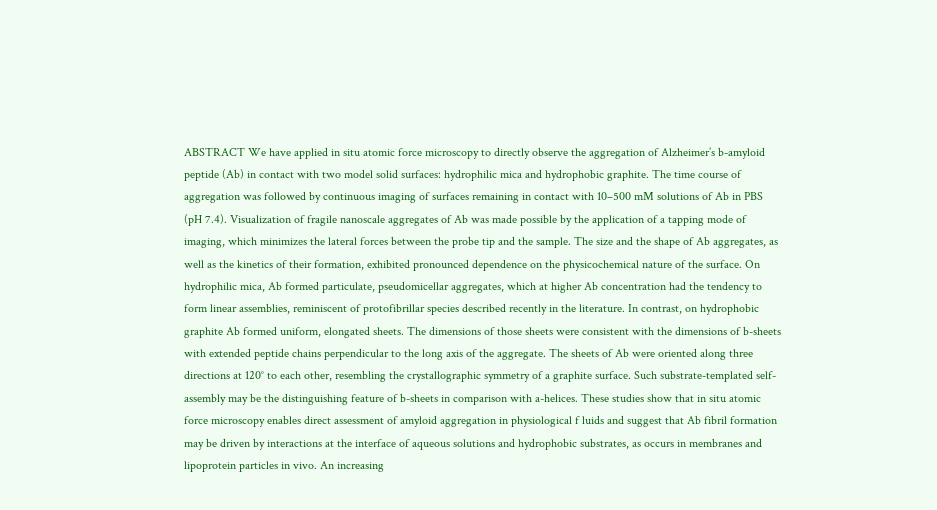ABSTRACT We have applied in situ atomic force microscopy to directly observe the aggregation of Alzheimer’s b-amyloid peptide (Ab) in contact with two model solid surfaces: hydrophilic mica and hydrophobic graphite. The time course of aggregation was followed by continuous imaging of surfaces remaining in contact with 10–500 mM solutions of Ab in PBS (pH 7.4). Visualization of fragile nanoscale aggregates of Ab was made possible by the application of a tapping mode of imaging, which minimizes the lateral forces between the probe tip and the sample. The size and the shape of Ab aggregates, as well as the kinetics of their formation, exhibited pronounced dependence on the physicochemical nature of the surface. On hydrophilic mica, Ab formed particulate, pseudomicellar aggregates, which at higher Ab concentration had the tendency to form linear assemblies, reminiscent of protofibrillar species described recently in the literature. In contrast, on hydrophobic graphite Ab formed uniform, elongated sheets. The dimensions of those sheets were consistent with the dimensions of b-sheets with extended peptide chains perpendicular to the long axis of the aggregate. The sheets of Ab were oriented along three directions at 120° to each other, resembling the crystallographic symmetry of a graphite surface. Such substrate-templated self-assembly may be the distinguishing feature of b-sheets in comparison with a-helices. These studies show that in situ atomic force microscopy enables direct assessment of amyloid aggregation in physiological f luids and suggest that Ab fibril formation may be driven by interactions at the interface of aqueous solutions and hydrophobic substrates, as occurs in membranes and lipoprotein particles in vivo. An increasing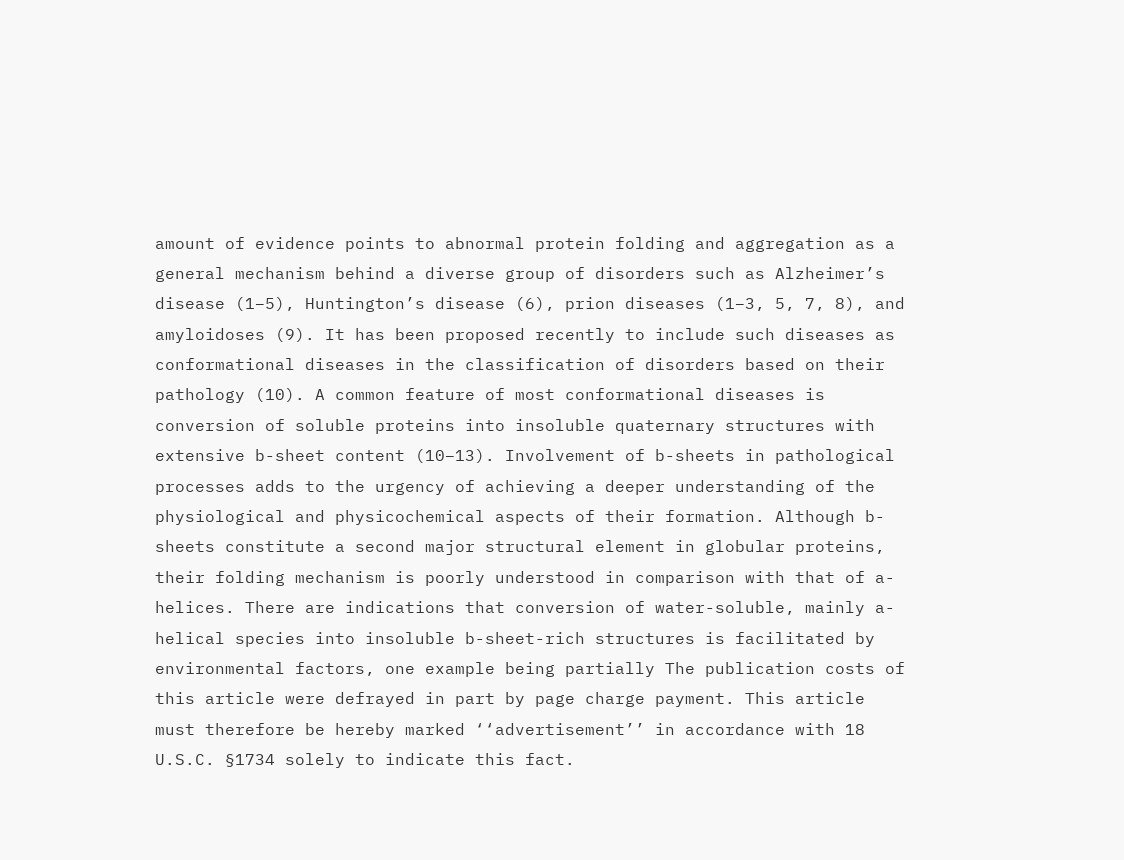amount of evidence points to abnormal protein folding and aggregation as a general mechanism behind a diverse group of disorders such as Alzheimer’s disease (1–5), Huntington’s disease (6), prion diseases (1–3, 5, 7, 8), and amyloidoses (9). It has been proposed recently to include such diseases as conformational diseases in the classification of disorders based on their pathology (10). A common feature of most conformational diseases is conversion of soluble proteins into insoluble quaternary structures with extensive b-sheet content (10–13). Involvement of b-sheets in pathological processes adds to the urgency of achieving a deeper understanding of the physiological and physicochemical aspects of their formation. Although b-sheets constitute a second major structural element in globular proteins, their folding mechanism is poorly understood in comparison with that of a-helices. There are indications that conversion of water-soluble, mainly a-helical species into insoluble b-sheet-rich structures is facilitated by environmental factors, one example being partially The publication costs of this article were defrayed in part by page charge payment. This article must therefore be hereby marked ‘‘advertisement’’ in accordance with 18 U.S.C. §1734 solely to indicate this fact.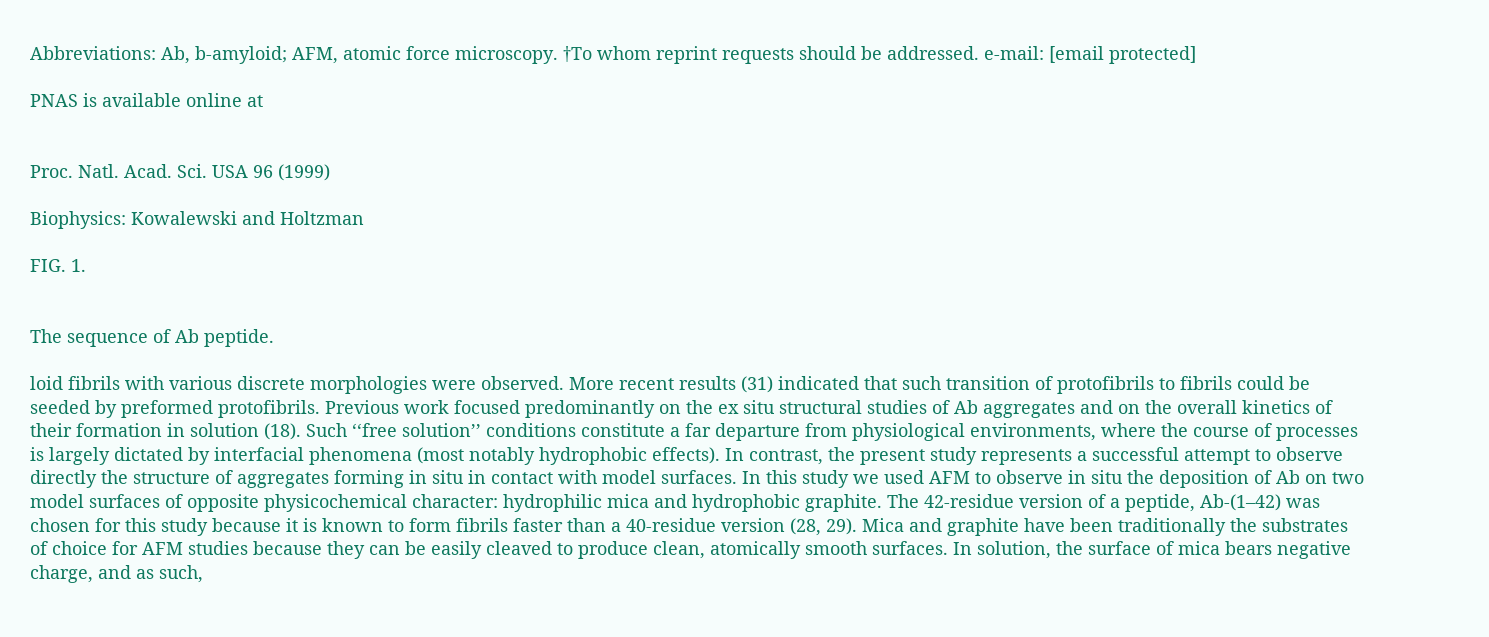Abbreviations: Ab, b-amyloid; AFM, atomic force microscopy. †To whom reprint requests should be addressed. e-mail: [email protected]

PNAS is available online at


Proc. Natl. Acad. Sci. USA 96 (1999)

Biophysics: Kowalewski and Holtzman

FIG. 1.


The sequence of Ab peptide.

loid fibrils with various discrete morphologies were observed. More recent results (31) indicated that such transition of protofibrils to fibrils could be seeded by preformed protofibrils. Previous work focused predominantly on the ex situ structural studies of Ab aggregates and on the overall kinetics of their formation in solution (18). Such ‘‘free solution’’ conditions constitute a far departure from physiological environments, where the course of processes is largely dictated by interfacial phenomena (most notably hydrophobic effects). In contrast, the present study represents a successful attempt to observe directly the structure of aggregates forming in situ in contact with model surfaces. In this study we used AFM to observe in situ the deposition of Ab on two model surfaces of opposite physicochemical character: hydrophilic mica and hydrophobic graphite. The 42-residue version of a peptide, Ab-(1–42) was chosen for this study because it is known to form fibrils faster than a 40-residue version (28, 29). Mica and graphite have been traditionally the substrates of choice for AFM studies because they can be easily cleaved to produce clean, atomically smooth surfaces. In solution, the surface of mica bears negative charge, and as such,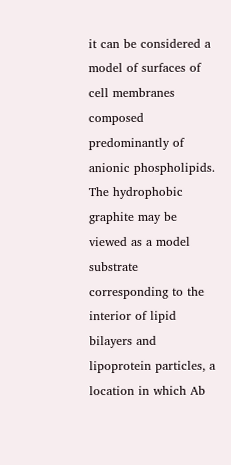it can be considered a model of surfaces of cell membranes composed predominantly of anionic phospholipids. The hydrophobic graphite may be viewed as a model substrate corresponding to the interior of lipid bilayers and lipoprotein particles, a location in which Ab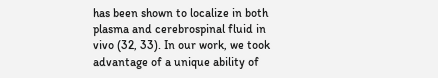has been shown to localize in both plasma and cerebrospinal fluid in vivo (32, 33). In our work, we took advantage of a unique ability of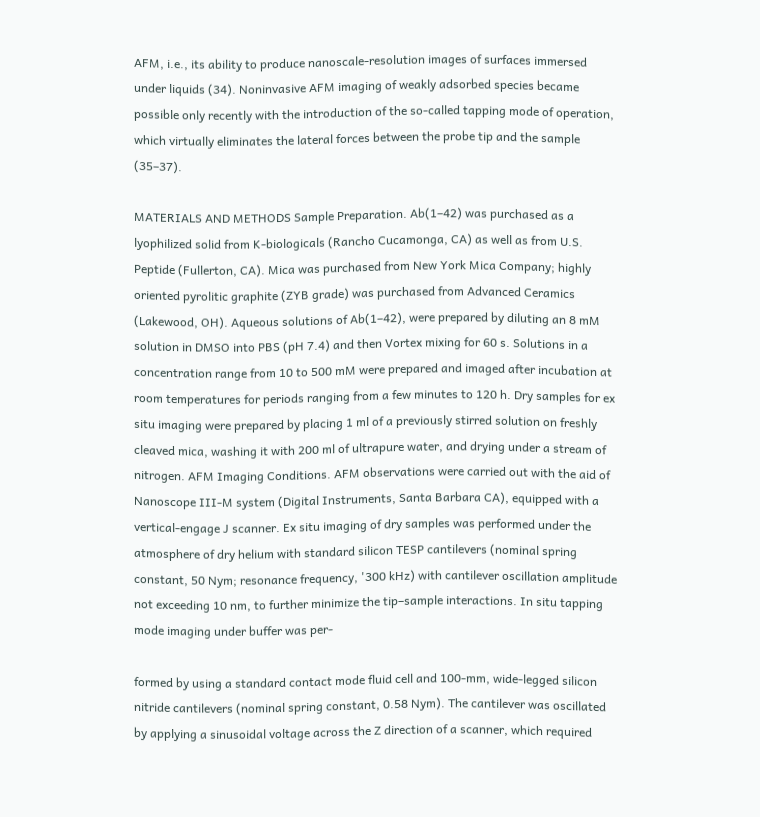AFM, i.e., its ability to produce nanoscale-resolution images of surfaces immersed under liquids (34). Noninvasive AFM imaging of weakly adsorbed species became possible only recently with the introduction of the so-called tapping mode of operation, which virtually eliminates the lateral forces between the probe tip and the sample (35–37).

MATERIALS AND METHODS Sample Preparation. Ab(1–42) was purchased as a lyophilized solid from K-biologicals (Rancho Cucamonga, CA) as well as from U.S. Peptide (Fullerton, CA). Mica was purchased from New York Mica Company; highly oriented pyrolitic graphite (ZYB grade) was purchased from Advanced Ceramics (Lakewood, OH). Aqueous solutions of Ab(1–42), were prepared by diluting an 8 mM solution in DMSO into PBS (pH 7.4) and then Vortex mixing for 60 s. Solutions in a concentration range from 10 to 500 mM were prepared and imaged after incubation at room temperatures for periods ranging from a few minutes to 120 h. Dry samples for ex situ imaging were prepared by placing 1 ml of a previously stirred solution on freshly cleaved mica, washing it with 200 ml of ultrapure water, and drying under a stream of nitrogen. AFM Imaging Conditions. AFM observations were carried out with the aid of Nanoscope III-M system (Digital Instruments, Santa Barbara CA), equipped with a vertical-engage J scanner. Ex situ imaging of dry samples was performed under the atmosphere of dry helium with standard silicon TESP cantilevers (nominal spring constant, 50 Nym; resonance frequency, '300 kHz) with cantilever oscillation amplitude not exceeding 10 nm, to further minimize the tip–sample interactions. In situ tapping mode imaging under buffer was per-

formed by using a standard contact mode fluid cell and 100-mm, wide-legged silicon nitride cantilevers (nominal spring constant, 0.58 Nym). The cantilever was oscillated by applying a sinusoidal voltage across the Z direction of a scanner, which required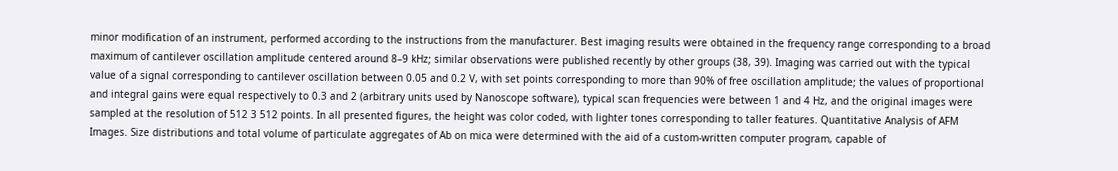minor modification of an instrument, performed according to the instructions from the manufacturer. Best imaging results were obtained in the frequency range corresponding to a broad maximum of cantilever oscillation amplitude centered around 8–9 kHz; similar observations were published recently by other groups (38, 39). Imaging was carried out with the typical value of a signal corresponding to cantilever oscillation between 0.05 and 0.2 V, with set points corresponding to more than 90% of free oscillation amplitude; the values of proportional and integral gains were equal respectively to 0.3 and 2 (arbitrary units used by Nanoscope software), typical scan frequencies were between 1 and 4 Hz, and the original images were sampled at the resolution of 512 3 512 points. In all presented figures, the height was color coded, with lighter tones corresponding to taller features. Quantitative Analysis of AFM Images. Size distributions and total volume of particulate aggregates of Ab on mica were determined with the aid of a custom-written computer program, capable of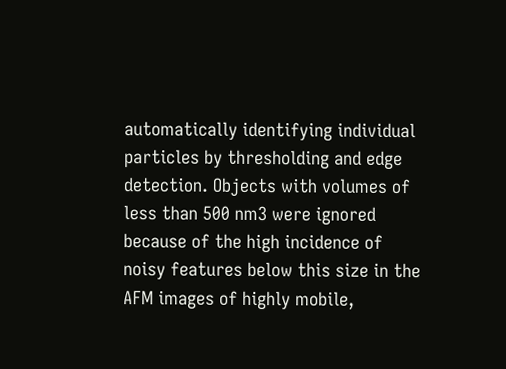automatically identifying individual particles by thresholding and edge detection. Objects with volumes of less than 500 nm3 were ignored because of the high incidence of noisy features below this size in the AFM images of highly mobile,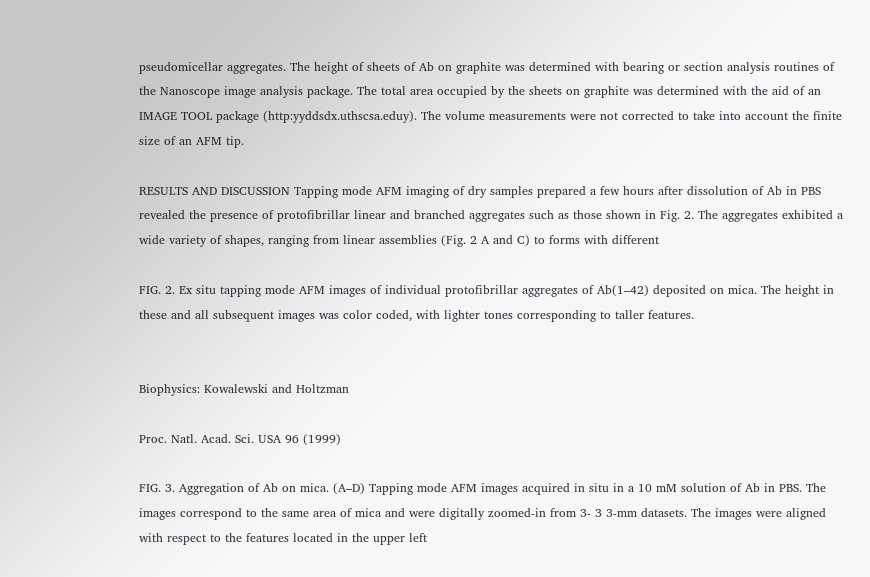pseudomicellar aggregates. The height of sheets of Ab on graphite was determined with bearing or section analysis routines of the Nanoscope image analysis package. The total area occupied by the sheets on graphite was determined with the aid of an IMAGE TOOL package (http:yyddsdx.uthscsa.eduy). The volume measurements were not corrected to take into account the finite size of an AFM tip.

RESULTS AND DISCUSSION Tapping mode AFM imaging of dry samples prepared a few hours after dissolution of Ab in PBS revealed the presence of protofibrillar linear and branched aggregates such as those shown in Fig. 2. The aggregates exhibited a wide variety of shapes, ranging from linear assemblies (Fig. 2 A and C) to forms with different

FIG. 2. Ex situ tapping mode AFM images of individual protofibrillar aggregates of Ab(1–42) deposited on mica. The height in these and all subsequent images was color coded, with lighter tones corresponding to taller features.


Biophysics: Kowalewski and Holtzman

Proc. Natl. Acad. Sci. USA 96 (1999)

FIG. 3. Aggregation of Ab on mica. (A–D) Tapping mode AFM images acquired in situ in a 10 mM solution of Ab in PBS. The images correspond to the same area of mica and were digitally zoomed-in from 3- 3 3-mm datasets. The images were aligned with respect to the features located in the upper left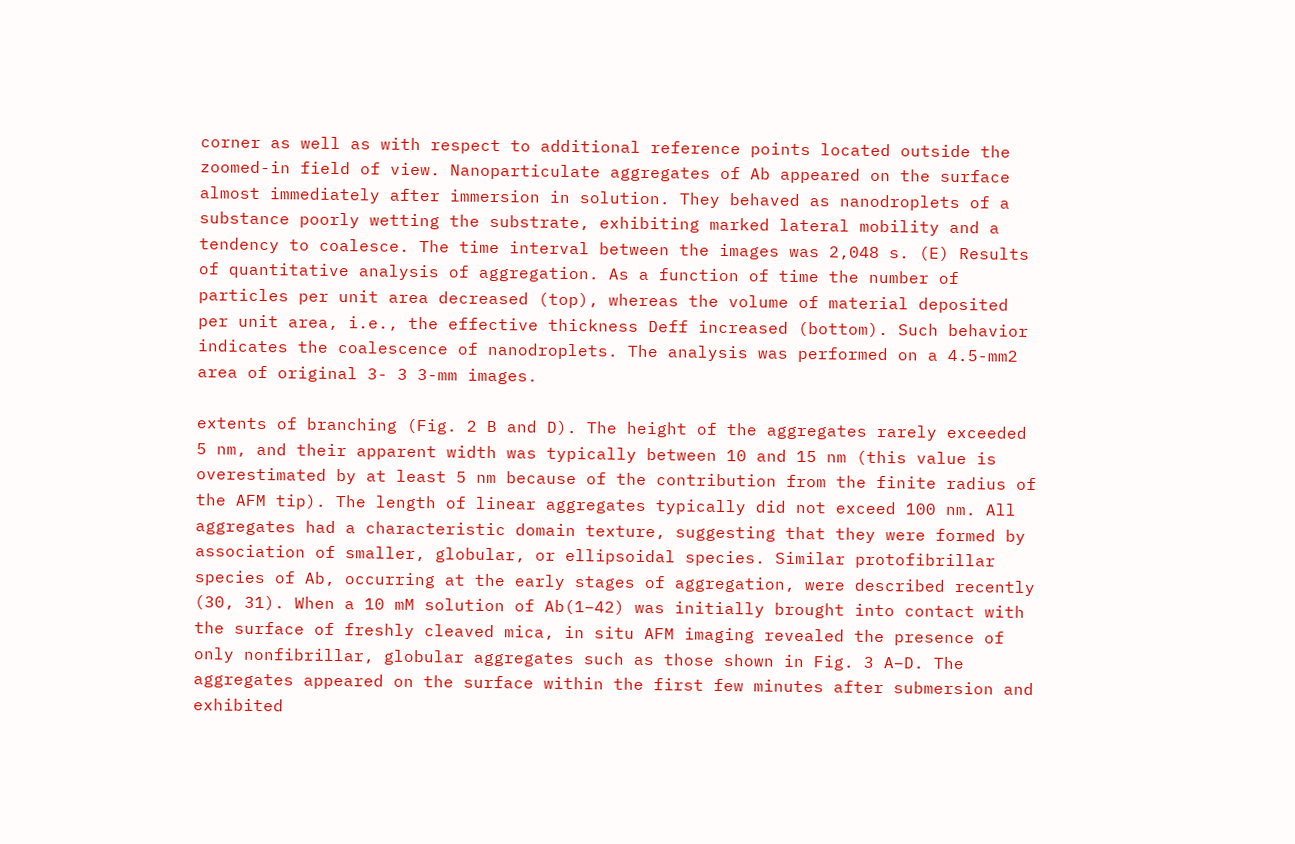corner as well as with respect to additional reference points located outside the zoomed-in field of view. Nanoparticulate aggregates of Ab appeared on the surface almost immediately after immersion in solution. They behaved as nanodroplets of a substance poorly wetting the substrate, exhibiting marked lateral mobility and a tendency to coalesce. The time interval between the images was 2,048 s. (E) Results of quantitative analysis of aggregation. As a function of time the number of particles per unit area decreased (top), whereas the volume of material deposited per unit area, i.e., the effective thickness Deff increased (bottom). Such behavior indicates the coalescence of nanodroplets. The analysis was performed on a 4.5-mm2 area of original 3- 3 3-mm images.

extents of branching (Fig. 2 B and D). The height of the aggregates rarely exceeded 5 nm, and their apparent width was typically between 10 and 15 nm (this value is overestimated by at least 5 nm because of the contribution from the finite radius of the AFM tip). The length of linear aggregates typically did not exceed 100 nm. All aggregates had a characteristic domain texture, suggesting that they were formed by association of smaller, globular, or ellipsoidal species. Similar protofibrillar species of Ab, occurring at the early stages of aggregation, were described recently (30, 31). When a 10 mM solution of Ab(1–42) was initially brought into contact with the surface of freshly cleaved mica, in situ AFM imaging revealed the presence of only nonfibrillar, globular aggregates such as those shown in Fig. 3 A–D. The aggregates appeared on the surface within the first few minutes after submersion and exhibited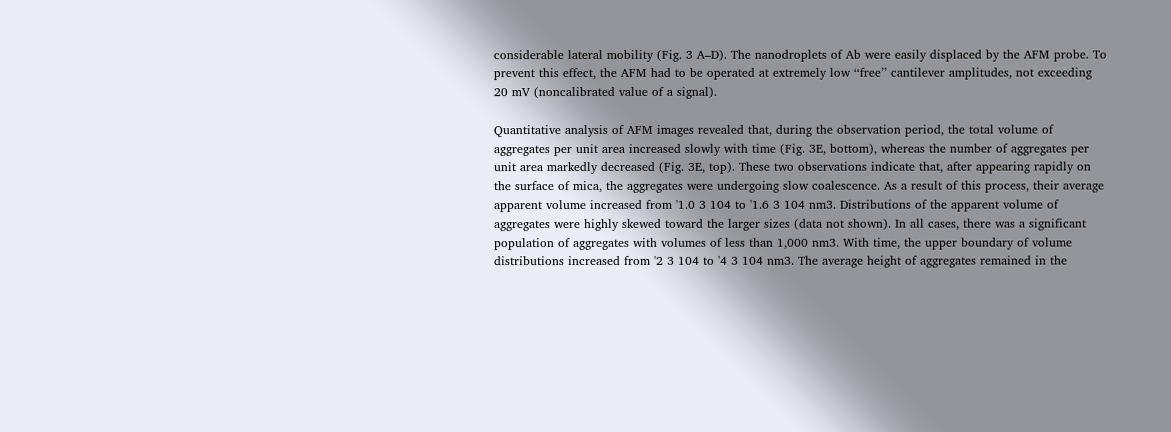considerable lateral mobility (Fig. 3 A–D). The nanodroplets of Ab were easily displaced by the AFM probe. To prevent this effect, the AFM had to be operated at extremely low ‘‘free’’ cantilever amplitudes, not exceeding 20 mV (noncalibrated value of a signal).

Quantitative analysis of AFM images revealed that, during the observation period, the total volume of aggregates per unit area increased slowly with time (Fig. 3E, bottom), whereas the number of aggregates per unit area markedly decreased (Fig. 3E, top). These two observations indicate that, after appearing rapidly on the surface of mica, the aggregates were undergoing slow coalescence. As a result of this process, their average apparent volume increased from '1.0 3 104 to '1.6 3 104 nm3. Distributions of the apparent volume of aggregates were highly skewed toward the larger sizes (data not shown). In all cases, there was a significant population of aggregates with volumes of less than 1,000 nm3. With time, the upper boundary of volume distributions increased from '2 3 104 to '4 3 104 nm3. The average height of aggregates remained in the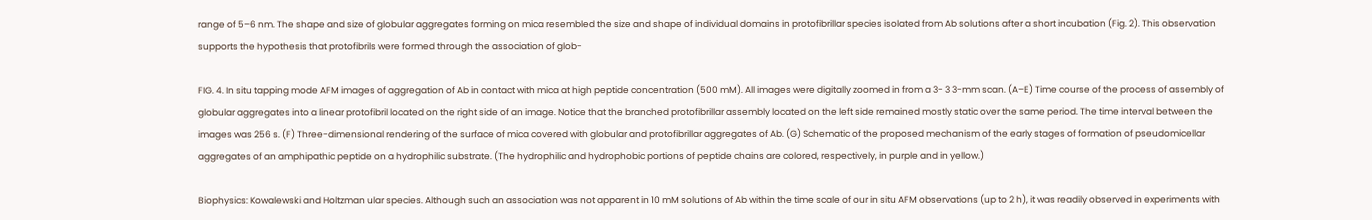range of 5–6 nm. The shape and size of globular aggregates forming on mica resembled the size and shape of individual domains in protofibrillar species isolated from Ab solutions after a short incubation (Fig. 2). This observation supports the hypothesis that protofibrils were formed through the association of glob-

FIG. 4. In situ tapping mode AFM images of aggregation of Ab in contact with mica at high peptide concentration (500 mM). All images were digitally zoomed in from a 3- 3 3-mm scan. (A–E) Time course of the process of assembly of globular aggregates into a linear protofibril located on the right side of an image. Notice that the branched protofibrillar assembly located on the left side remained mostly static over the same period. The time interval between the images was 256 s. (F) Three-dimensional rendering of the surface of mica covered with globular and protofibrillar aggregates of Ab. (G) Schematic of the proposed mechanism of the early stages of formation of pseudomicellar aggregates of an amphipathic peptide on a hydrophilic substrate. (The hydrophilic and hydrophobic portions of peptide chains are colored, respectively, in purple and in yellow.)

Biophysics: Kowalewski and Holtzman ular species. Although such an association was not apparent in 10 mM solutions of Ab within the time scale of our in situ AFM observations (up to 2 h), it was readily observed in experiments with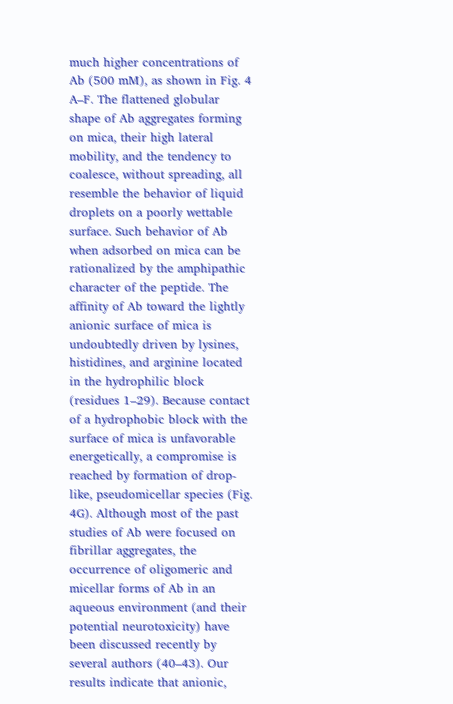much higher concentrations of Ab (500 mM), as shown in Fig. 4 A–F. The flattened globular shape of Ab aggregates forming on mica, their high lateral mobility, and the tendency to coalesce, without spreading, all resemble the behavior of liquid droplets on a poorly wettable surface. Such behavior of Ab when adsorbed on mica can be rationalized by the amphipathic character of the peptide. The affinity of Ab toward the lightly anionic surface of mica is undoubtedly driven by lysines, histidines, and arginine located in the hydrophilic block (residues 1–29). Because contact of a hydrophobic block with the surface of mica is unfavorable energetically, a compromise is reached by formation of drop-like, pseudomicellar species (Fig. 4G). Although most of the past studies of Ab were focused on fibrillar aggregates, the occurrence of oligomeric and micellar forms of Ab in an aqueous environment (and their potential neurotoxicity) have been discussed recently by several authors (40–43). Our results indicate that anionic,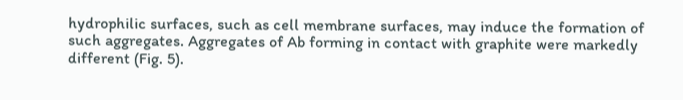hydrophilic surfaces, such as cell membrane surfaces, may induce the formation of such aggregates. Aggregates of Ab forming in contact with graphite were markedly different (Fig. 5).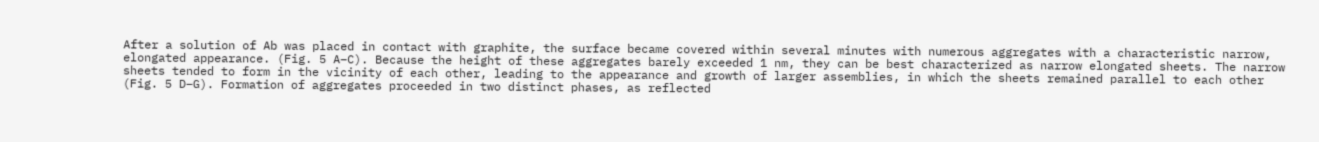After a solution of Ab was placed in contact with graphite, the surface became covered within several minutes with numerous aggregates with a characteristic narrow, elongated appearance. (Fig. 5 A–C). Because the height of these aggregates barely exceeded 1 nm, they can be best characterized as narrow elongated sheets. The narrow sheets tended to form in the vicinity of each other, leading to the appearance and growth of larger assemblies, in which the sheets remained parallel to each other (Fig. 5 D–G). Formation of aggregates proceeded in two distinct phases, as reflected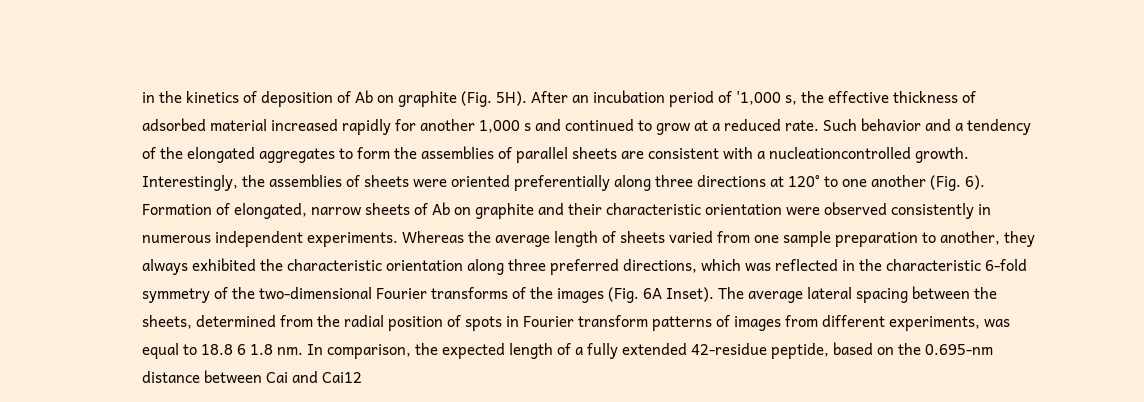in the kinetics of deposition of Ab on graphite (Fig. 5H). After an incubation period of '1,000 s, the effective thickness of adsorbed material increased rapidly for another 1,000 s and continued to grow at a reduced rate. Such behavior and a tendency of the elongated aggregates to form the assemblies of parallel sheets are consistent with a nucleationcontrolled growth. Interestingly, the assemblies of sheets were oriented preferentially along three directions at 120° to one another (Fig. 6). Formation of elongated, narrow sheets of Ab on graphite and their characteristic orientation were observed consistently in numerous independent experiments. Whereas the average length of sheets varied from one sample preparation to another, they always exhibited the characteristic orientation along three preferred directions, which was reflected in the characteristic 6-fold symmetry of the two-dimensional Fourier transforms of the images (Fig. 6A Inset). The average lateral spacing between the sheets, determined from the radial position of spots in Fourier transform patterns of images from different experiments, was equal to 18.8 6 1.8 nm. In comparison, the expected length of a fully extended 42-residue peptide, based on the 0.695-nm distance between Cai and Cai12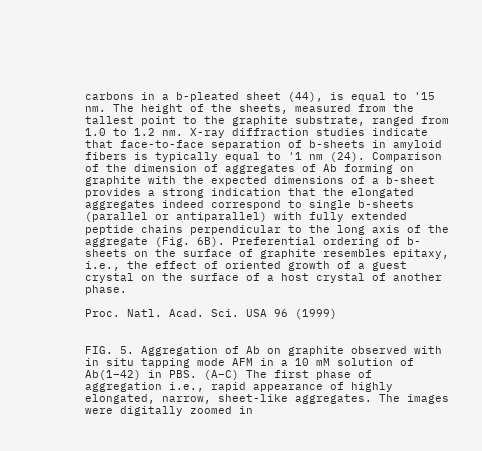carbons in a b-pleated sheet (44), is equal to '15 nm. The height of the sheets, measured from the tallest point to the graphite substrate, ranged from 1.0 to 1.2 nm. X-ray diffraction studies indicate that face-to-face separation of b-sheets in amyloid fibers is typically equal to '1 nm (24). Comparison of the dimension of aggregates of Ab forming on graphite with the expected dimensions of a b-sheet provides a strong indication that the elongated aggregates indeed correspond to single b-sheets (parallel or antiparallel) with fully extended peptide chains perpendicular to the long axis of the aggregate (Fig. 6B). Preferential ordering of b-sheets on the surface of graphite resembles epitaxy, i.e., the effect of oriented growth of a guest crystal on the surface of a host crystal of another phase.

Proc. Natl. Acad. Sci. USA 96 (1999)


FIG. 5. Aggregation of Ab on graphite observed with in situ tapping mode AFM in a 10 mM solution of Ab(1–42) in PBS. (A–C) The first phase of aggregation i.e., rapid appearance of highly elongated, narrow, sheet-like aggregates. The images were digitally zoomed in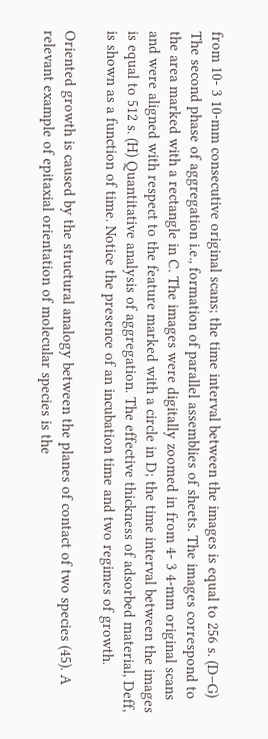from 10- 3 10-mm consecutive original scans; the time interval between the images is equal to 256 s. (D–G) The second phase of aggregation i.e., formation of parallel assemblies of sheets. The images correspond to the area marked with a rectangle in C. The images were digitally zoomed in from 4- 3 4-mm original scans and were aligned with respect to the feature marked with a circle in D; the time interval between the images is equal to 512 s. (H) Quantitative analysis of aggregation. The effective thickness of adsorbed material, Deff, is shown as a function of time. Notice the presence of an incubation time and two regimes of growth.

Oriented growth is caused by the structural analogy between the planes of contact of two species (45). A relevant example of epitaxial orientation of molecular species is the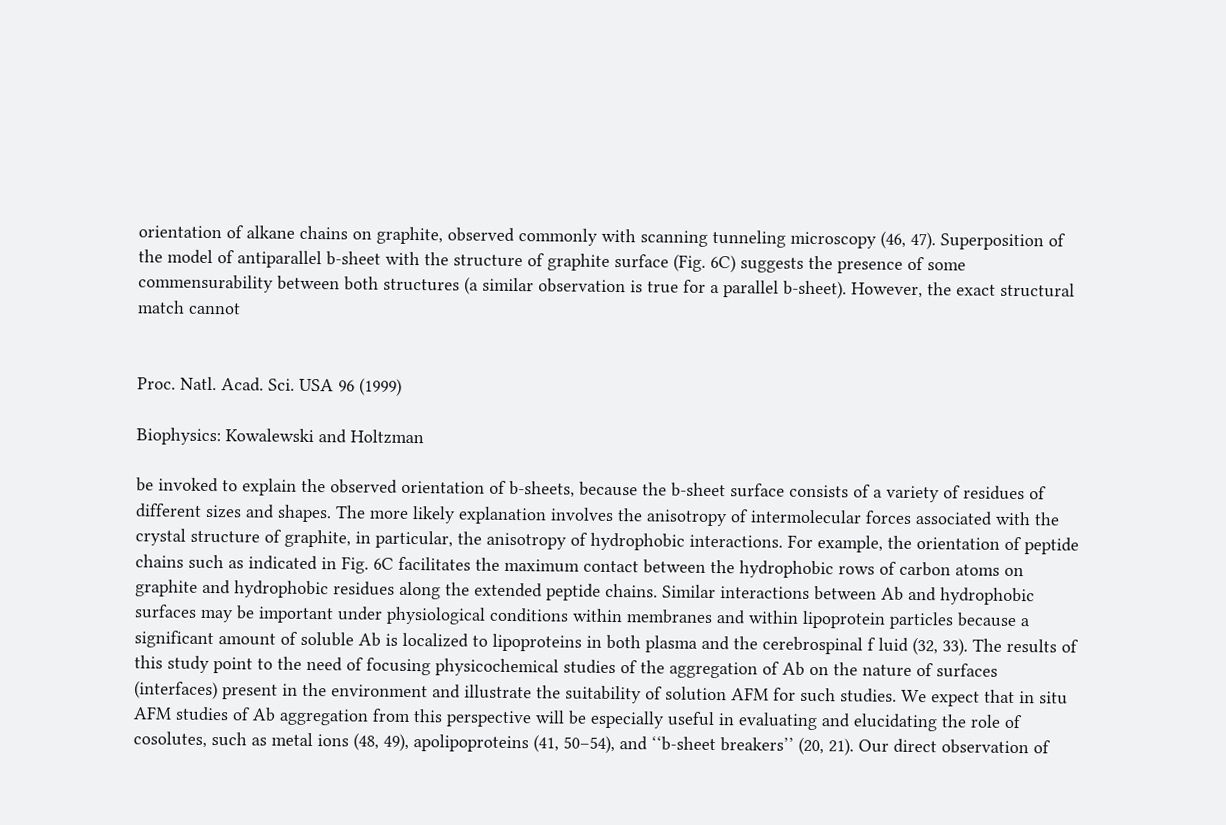orientation of alkane chains on graphite, observed commonly with scanning tunneling microscopy (46, 47). Superposition of the model of antiparallel b-sheet with the structure of graphite surface (Fig. 6C) suggests the presence of some commensurability between both structures (a similar observation is true for a parallel b-sheet). However, the exact structural match cannot


Proc. Natl. Acad. Sci. USA 96 (1999)

Biophysics: Kowalewski and Holtzman

be invoked to explain the observed orientation of b-sheets, because the b-sheet surface consists of a variety of residues of different sizes and shapes. The more likely explanation involves the anisotropy of intermolecular forces associated with the crystal structure of graphite, in particular, the anisotropy of hydrophobic interactions. For example, the orientation of peptide chains such as indicated in Fig. 6C facilitates the maximum contact between the hydrophobic rows of carbon atoms on graphite and hydrophobic residues along the extended peptide chains. Similar interactions between Ab and hydrophobic surfaces may be important under physiological conditions within membranes and within lipoprotein particles because a significant amount of soluble Ab is localized to lipoproteins in both plasma and the cerebrospinal f luid (32, 33). The results of this study point to the need of focusing physicochemical studies of the aggregation of Ab on the nature of surfaces (interfaces) present in the environment and illustrate the suitability of solution AFM for such studies. We expect that in situ AFM studies of Ab aggregation from this perspective will be especially useful in evaluating and elucidating the role of cosolutes, such as metal ions (48, 49), apolipoproteins (41, 50–54), and ‘‘b-sheet breakers’’ (20, 21). Our direct observation of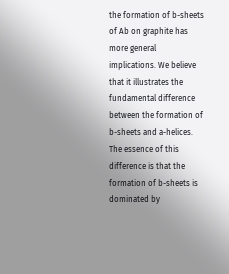the formation of b-sheets of Ab on graphite has more general implications. We believe that it illustrates the fundamental difference between the formation of b-sheets and a-helices. The essence of this difference is that the formation of b-sheets is dominated by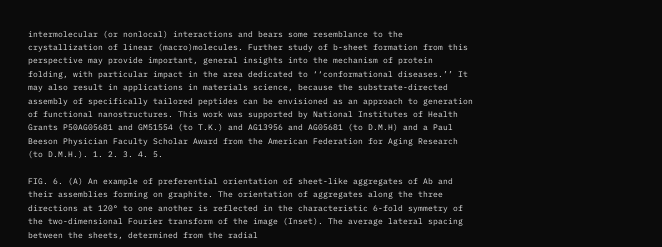intermolecular (or nonlocal) interactions and bears some resemblance to the crystallization of linear (macro)molecules. Further study of b-sheet formation from this perspective may provide important, general insights into the mechanism of protein folding, with particular impact in the area dedicated to ‘‘conformational diseases.’’ It may also result in applications in materials science, because the substrate-directed assembly of specifically tailored peptides can be envisioned as an approach to generation of functional nanostructures. This work was supported by National Institutes of Health Grants P50AG05681 and GM51554 (to T.K.) and AG13956 and AG05681 (to D.M.H) and a Paul Beeson Physician Faculty Scholar Award from the American Federation for Aging Research (to D.M.H.). 1. 2. 3. 4. 5.

FIG. 6. (A) An example of preferential orientation of sheet-like aggregates of Ab and their assemblies forming on graphite. The orientation of aggregates along the three directions at 120° to one another is reflected in the characteristic 6-fold symmetry of the two-dimensional Fourier transform of the image (Inset). The average lateral spacing between the sheets, determined from the radial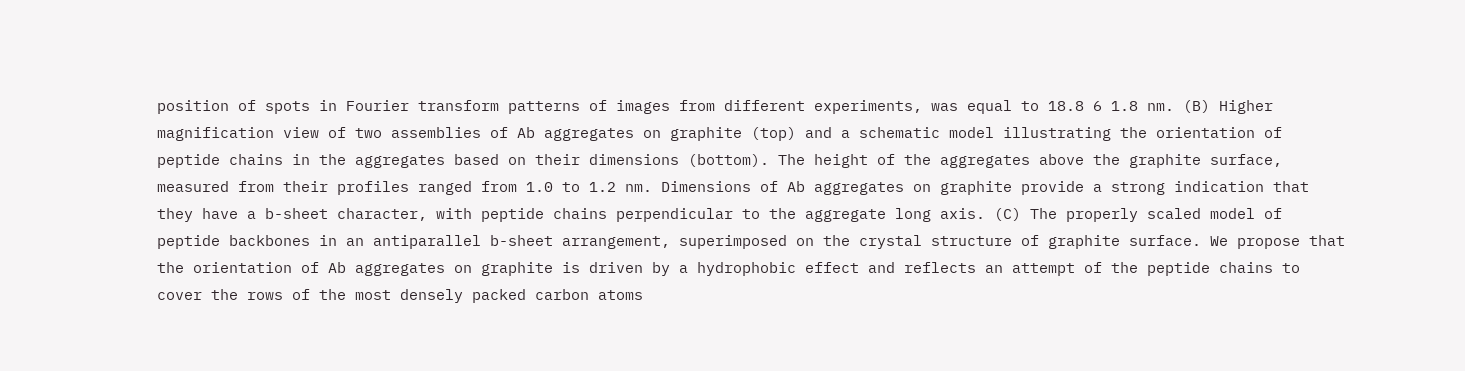position of spots in Fourier transform patterns of images from different experiments, was equal to 18.8 6 1.8 nm. (B) Higher magnification view of two assemblies of Ab aggregates on graphite (top) and a schematic model illustrating the orientation of peptide chains in the aggregates based on their dimensions (bottom). The height of the aggregates above the graphite surface, measured from their profiles ranged from 1.0 to 1.2 nm. Dimensions of Ab aggregates on graphite provide a strong indication that they have a b-sheet character, with peptide chains perpendicular to the aggregate long axis. (C) The properly scaled model of peptide backbones in an antiparallel b-sheet arrangement, superimposed on the crystal structure of graphite surface. We propose that the orientation of Ab aggregates on graphite is driven by a hydrophobic effect and reflects an attempt of the peptide chains to cover the rows of the most densely packed carbon atoms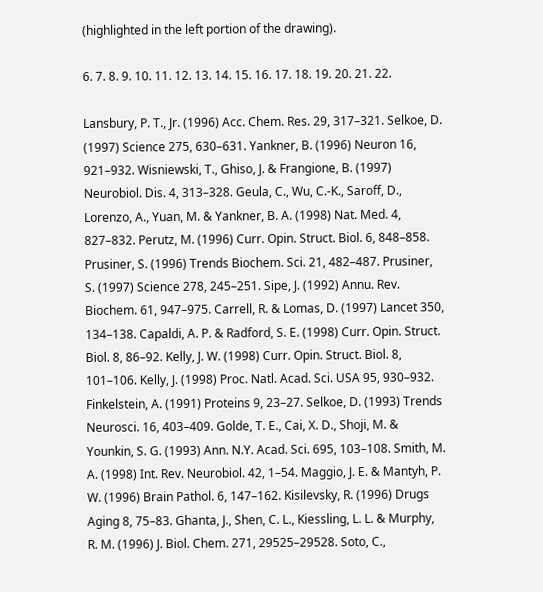(highlighted in the left portion of the drawing).

6. 7. 8. 9. 10. 11. 12. 13. 14. 15. 16. 17. 18. 19. 20. 21. 22.

Lansbury, P. T., Jr. (1996) Acc. Chem. Res. 29, 317–321. Selkoe, D. (1997) Science 275, 630–631. Yankner, B. (1996) Neuron 16, 921–932. Wisniewski, T., Ghiso, J. & Frangione, B. (1997) Neurobiol. Dis. 4, 313–328. Geula, C., Wu, C.-K., Saroff, D., Lorenzo, A., Yuan, M. & Yankner, B. A. (1998) Nat. Med. 4, 827–832. Perutz, M. (1996) Curr. Opin. Struct. Biol. 6, 848–858. Prusiner, S. (1996) Trends Biochem. Sci. 21, 482–487. Prusiner, S. (1997) Science 278, 245–251. Sipe, J. (1992) Annu. Rev. Biochem. 61, 947–975. Carrell, R. & Lomas, D. (1997) Lancet 350, 134–138. Capaldi, A. P. & Radford, S. E. (1998) Curr. Opin. Struct. Biol. 8, 86–92. Kelly, J. W. (1998) Curr. Opin. Struct. Biol. 8, 101–106. Kelly, J. (1998) Proc. Natl. Acad. Sci. USA 95, 930–932. Finkelstein, A. (1991) Proteins 9, 23–27. Selkoe, D. (1993) Trends Neurosci. 16, 403–409. Golde, T. E., Cai, X. D., Shoji, M. & Younkin, S. G. (1993) Ann. N.Y. Acad. Sci. 695, 103–108. Smith, M. A. (1998) Int. Rev. Neurobiol. 42, 1–54. Maggio, J. E. & Mantyh, P. W. (1996) Brain Pathol. 6, 147–162. Kisilevsky, R. (1996) Drugs Aging 8, 75–83. Ghanta, J., Shen, C. L., Kiessling, L. L. & Murphy, R. M. (1996) J. Biol. Chem. 271, 29525–29528. Soto, C.,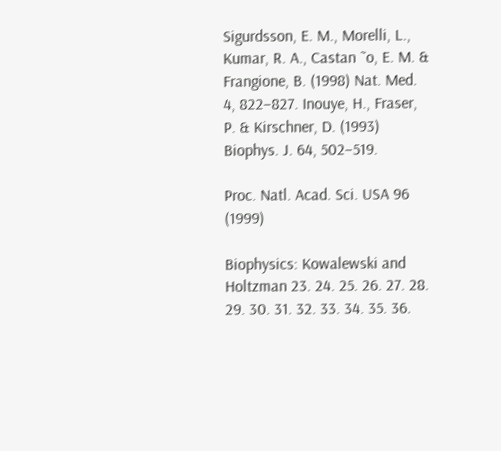Sigurdsson, E. M., Morelli, L., Kumar, R. A., Castan ˜o, E. M. & Frangione, B. (1998) Nat. Med. 4, 822–827. Inouye, H., Fraser, P. & Kirschner, D. (1993) Biophys. J. 64, 502–519.

Proc. Natl. Acad. Sci. USA 96 (1999)

Biophysics: Kowalewski and Holtzman 23. 24. 25. 26. 27. 28. 29. 30. 31. 32. 33. 34. 35. 36.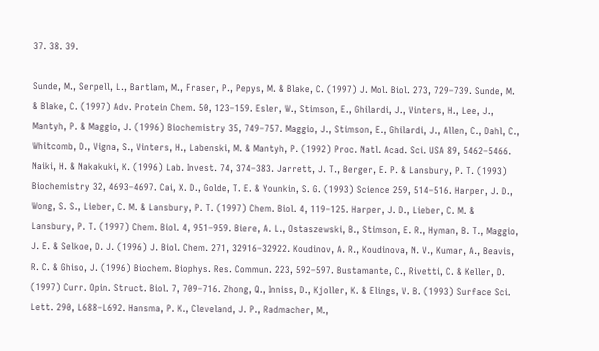37. 38. 39.

Sunde, M., Serpell, L., Bartlam, M., Fraser, P., Pepys, M. & Blake, C. (1997) J. Mol. Biol. 273, 729–739. Sunde, M. & Blake, C. (1997) Adv. Protein Chem. 50, 123–159. Esler, W., Stimson, E., Ghilardi, J., Vinters, H., Lee, J., Mantyh, P. & Maggio, J. (1996) Biochemistry 35, 749–757. Maggio, J., Stimson, E., Ghilardi, J., Allen, C., Dahl, C., Whitcomb, D., Vigna, S., Vinters, H., Labenski, M. & Mantyh, P. (1992) Proc. Natl. Acad. Sci. USA 89, 5462–5466. Naiki, H. & Nakakuki, K. (1996) Lab. Invest. 74, 374–383. Jarrett, J. T., Berger, E. P. & Lansbury, P. T. (1993) Biochemistry 32, 4693–4697. Cai, X. D., Golde, T. E. & Younkin, S. G. (1993) Science 259, 514–516. Harper, J. D., Wong, S. S., Lieber, C. M. & Lansbury, P. T. (1997) Chem. Biol. 4, 119–125. Harper, J. D., Lieber, C. M. & Lansbury, P. T. (1997) Chem. Biol. 4, 951–959. Biere, A. L., Ostaszewski, B., Stimson, E. R., Hyman, B. T., Maggio, J. E. & Selkoe, D. J. (1996) J. Biol. Chem. 271, 32916–32922. Koudinov, A. R., Koudinova, N. V., Kumar, A., Beavis, R. C. & Ghiso, J. (1996) Biochem. Biophys. Res. Commun. 223, 592–597. Bustamante, C., Rivetti, C. & Keller, D. (1997) Curr. Opin. Struct. Biol. 7, 709–716. Zhong, Q., Inniss, D., Kjoller, K. & Elings, V. B. (1993) Surface Sci. Lett. 290, L688–L692. Hansma, P. K., Cleveland, J. P., Radmacher, M.,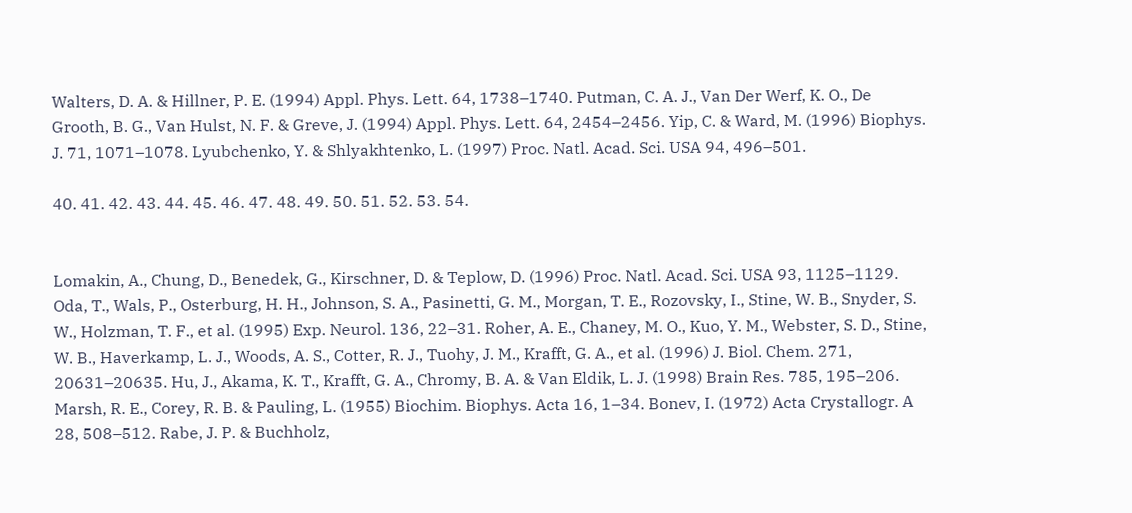Walters, D. A. & Hillner, P. E. (1994) Appl. Phys. Lett. 64, 1738–1740. Putman, C. A. J., Van Der Werf, K. O., De Grooth, B. G., Van Hulst, N. F. & Greve, J. (1994) Appl. Phys. Lett. 64, 2454–2456. Yip, C. & Ward, M. (1996) Biophys. J. 71, 1071–1078. Lyubchenko, Y. & Shlyakhtenko, L. (1997) Proc. Natl. Acad. Sci. USA 94, 496–501.

40. 41. 42. 43. 44. 45. 46. 47. 48. 49. 50. 51. 52. 53. 54.


Lomakin, A., Chung, D., Benedek, G., Kirschner, D. & Teplow, D. (1996) Proc. Natl. Acad. Sci. USA 93, 1125–1129. Oda, T., Wals, P., Osterburg, H. H., Johnson, S. A., Pasinetti, G. M., Morgan, T. E., Rozovsky, I., Stine, W. B., Snyder, S. W., Holzman, T. F., et al. (1995) Exp. Neurol. 136, 22–31. Roher, A. E., Chaney, M. O., Kuo, Y. M., Webster, S. D., Stine, W. B., Haverkamp, L. J., Woods, A. S., Cotter, R. J., Tuohy, J. M., Krafft, G. A., et al. (1996) J. Biol. Chem. 271, 20631–20635. Hu, J., Akama, K. T., Krafft, G. A., Chromy, B. A. & Van Eldik, L. J. (1998) Brain Res. 785, 195–206. Marsh, R. E., Corey, R. B. & Pauling, L. (1955) Biochim. Biophys. Acta 16, 1–34. Bonev, I. (1972) Acta Crystallogr. A 28, 508–512. Rabe, J. P. & Buchholz,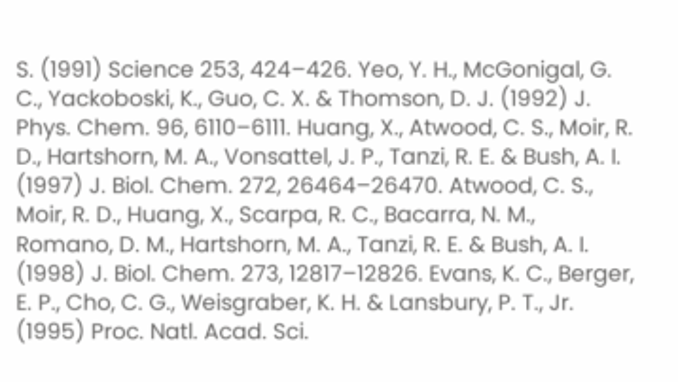S. (1991) Science 253, 424–426. Yeo, Y. H., McGonigal, G. C., Yackoboski, K., Guo, C. X. & Thomson, D. J. (1992) J. Phys. Chem. 96, 6110–6111. Huang, X., Atwood, C. S., Moir, R. D., Hartshorn, M. A., Vonsattel, J. P., Tanzi, R. E. & Bush, A. I. (1997) J. Biol. Chem. 272, 26464–26470. Atwood, C. S., Moir, R. D., Huang, X., Scarpa, R. C., Bacarra, N. M., Romano, D. M., Hartshorn, M. A., Tanzi, R. E. & Bush, A. I. (1998) J. Biol. Chem. 273, 12817–12826. Evans, K. C., Berger, E. P., Cho, C. G., Weisgraber, K. H. & Lansbury, P. T., Jr. (1995) Proc. Natl. Acad. Sci.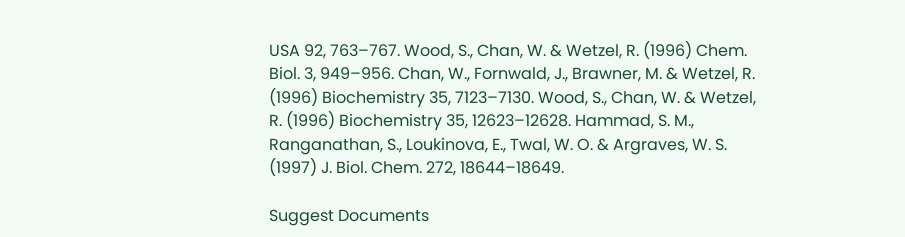USA 92, 763–767. Wood, S., Chan, W. & Wetzel, R. (1996) Chem. Biol. 3, 949–956. Chan, W., Fornwald, J., Brawner, M. & Wetzel, R. (1996) Biochemistry 35, 7123–7130. Wood, S., Chan, W. & Wetzel, R. (1996) Biochemistry 35, 12623–12628. Hammad, S. M., Ranganathan, S., Loukinova, E., Twal, W. O. & Argraves, W. S. (1997) J. Biol. Chem. 272, 18644–18649.

Suggest Documents